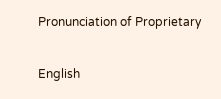Pronunciation of Proprietary


English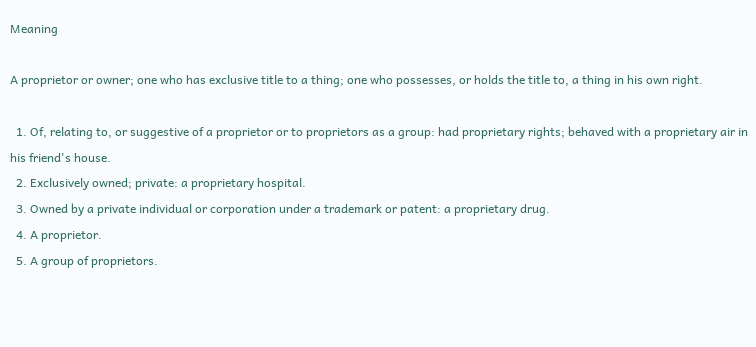Meaning

A proprietor or owner; one who has exclusive title to a thing; one who possesses, or holds the title to, a thing in his own right.

  1. Of, relating to, or suggestive of a proprietor or to proprietors as a group: had proprietary rights; behaved with a proprietary air in his friend's house.
  2. Exclusively owned; private: a proprietary hospital.
  3. Owned by a private individual or corporation under a trademark or patent: a proprietary drug.
  4. A proprietor.
  5. A group of proprietors.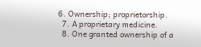6. Ownership; proprietorship.
  7. A proprietary medicine.
  8. One granted ownership of a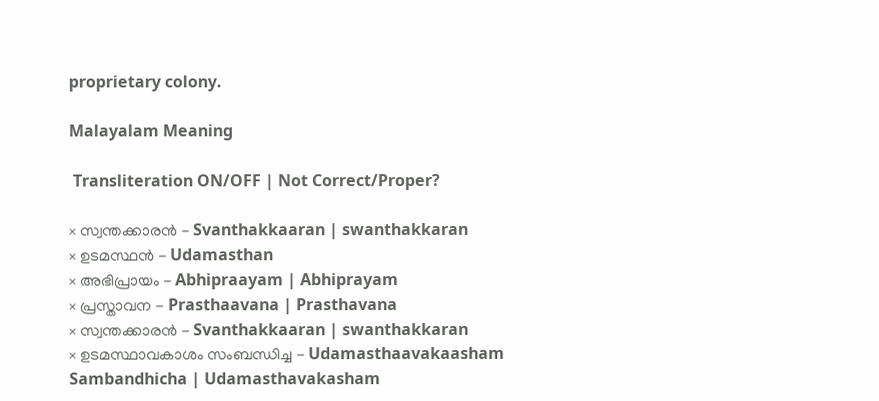proprietary colony.

Malayalam Meaning

 Transliteration ON/OFF | Not Correct/Proper?

× സ്വന്തക്കാരൻ - Svanthakkaaran | swanthakkaran
× ഉടമസ്ഥൻ - Udamasthan
× അഭിപ്രായം - Abhipraayam | Abhiprayam
× പ്രസ്താവന - Prasthaavana | Prasthavana
× സ്വന്തക്കാരന്‍ - Svanthakkaaran | swanthakkaran
× ഉടമസ്ഥാവകാശം സംബന്ധിച്ച - Udamasthaavakaasham Sambandhicha | Udamasthavakasham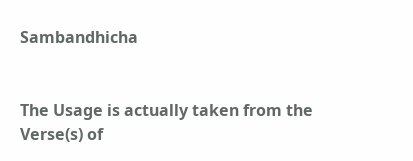Sambandhicha


The Usage is actually taken from the Verse(s) of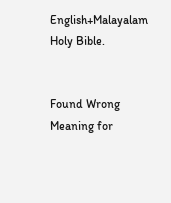English+Malayalam Holy Bible.


Found Wrong Meaning for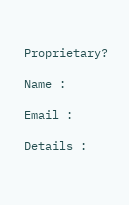Proprietary?

Name :

Email :

Details :